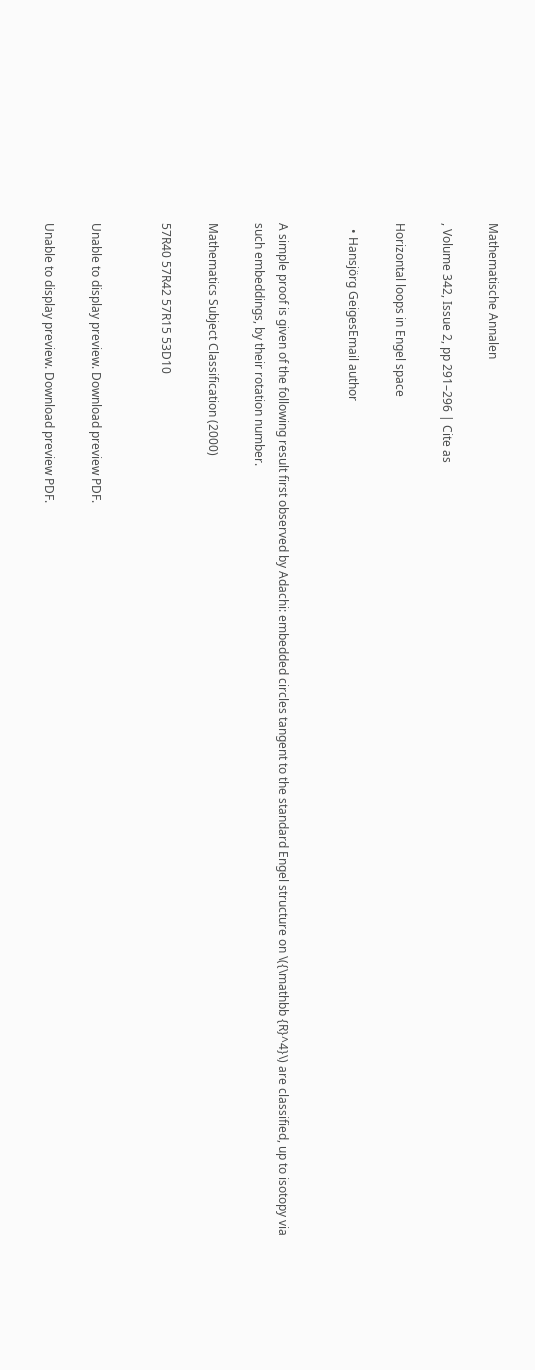Mathematische Annalen

, Volume 342, Issue 2, pp 291–296 | Cite as

Horizontal loops in Engel space

  • Hansjörg GeigesEmail author


A simple proof is given of the following result first observed by Adachi: embedded circles tangent to the standard Engel structure on \({\mathbb {R}^4}\) are classified, up to isotopy via such embeddings, by their rotation number.

Mathematics Subject Classification (2000)

57R40 57R42 57R15 53D10


Unable to display preview. Download preview PDF.

Unable to display preview. Download preview PDF.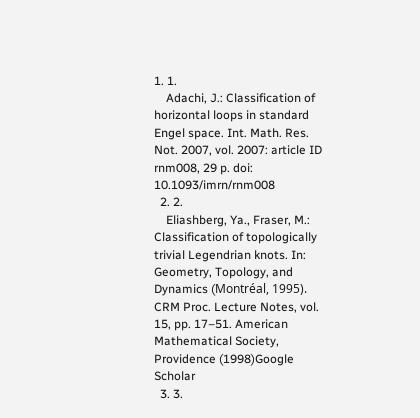1. 1.
    Adachi, J.: Classification of horizontal loops in standard Engel space. Int. Math. Res. Not. 2007, vol. 2007: article ID rnm008, 29 p. doi: 10.1093/imrn/rnm008
  2. 2.
    Eliashberg, Ya., Fraser, M.: Classification of topologically trivial Legendrian knots. In: Geometry, Topology, and Dynamics (Montréal, 1995). CRM Proc. Lecture Notes, vol. 15, pp. 17–51. American Mathematical Society, Providence (1998)Google Scholar
  3. 3.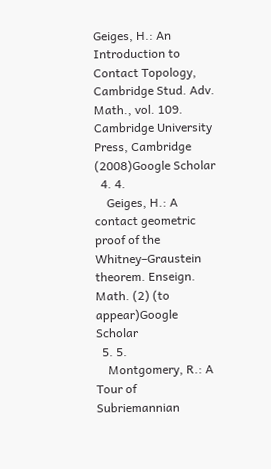Geiges, H.: An Introduction to Contact Topology, Cambridge Stud. Adv. Math., vol. 109. Cambridge University Press, Cambridge (2008)Google Scholar
  4. 4.
    Geiges, H.: A contact geometric proof of the Whitney–Graustein theorem. Enseign. Math. (2) (to appear)Google Scholar
  5. 5.
    Montgomery, R.: A Tour of Subriemannian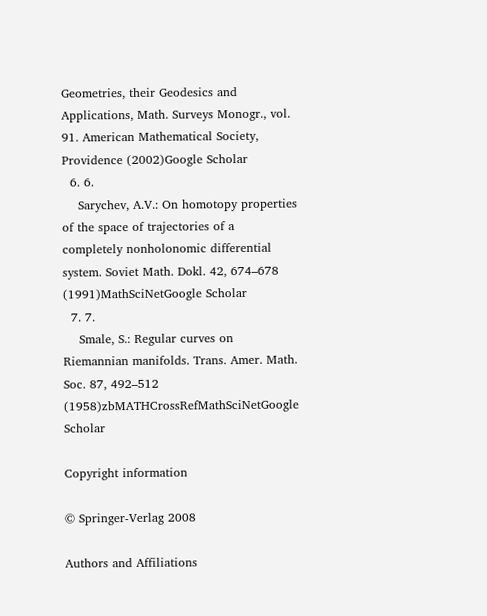Geometries, their Geodesics and Applications, Math. Surveys Monogr., vol. 91. American Mathematical Society, Providence (2002)Google Scholar
  6. 6.
    Sarychev, A.V.: On homotopy properties of the space of trajectories of a completely nonholonomic differential system. Soviet Math. Dokl. 42, 674–678 (1991)MathSciNetGoogle Scholar
  7. 7.
    Smale, S.: Regular curves on Riemannian manifolds. Trans. Amer. Math. Soc. 87, 492–512 (1958)zbMATHCrossRefMathSciNetGoogle Scholar

Copyright information

© Springer-Verlag 2008

Authors and Affiliations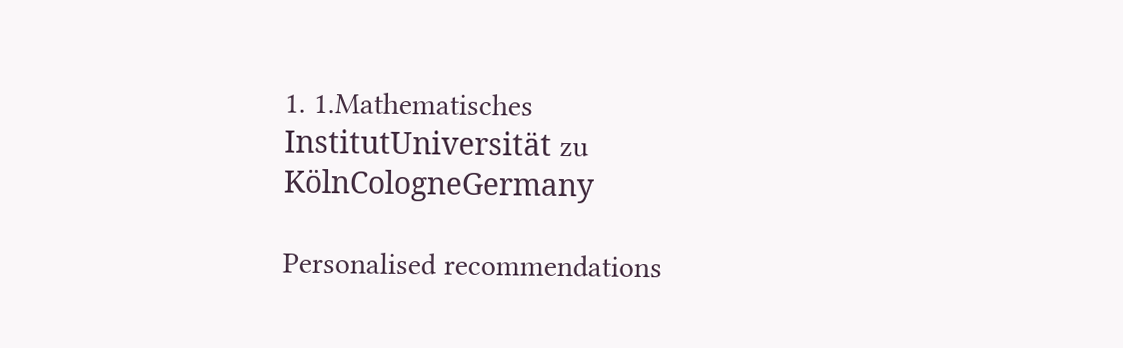1. 1.Mathematisches InstitutUniversität zu KölnCologneGermany

Personalised recommendations